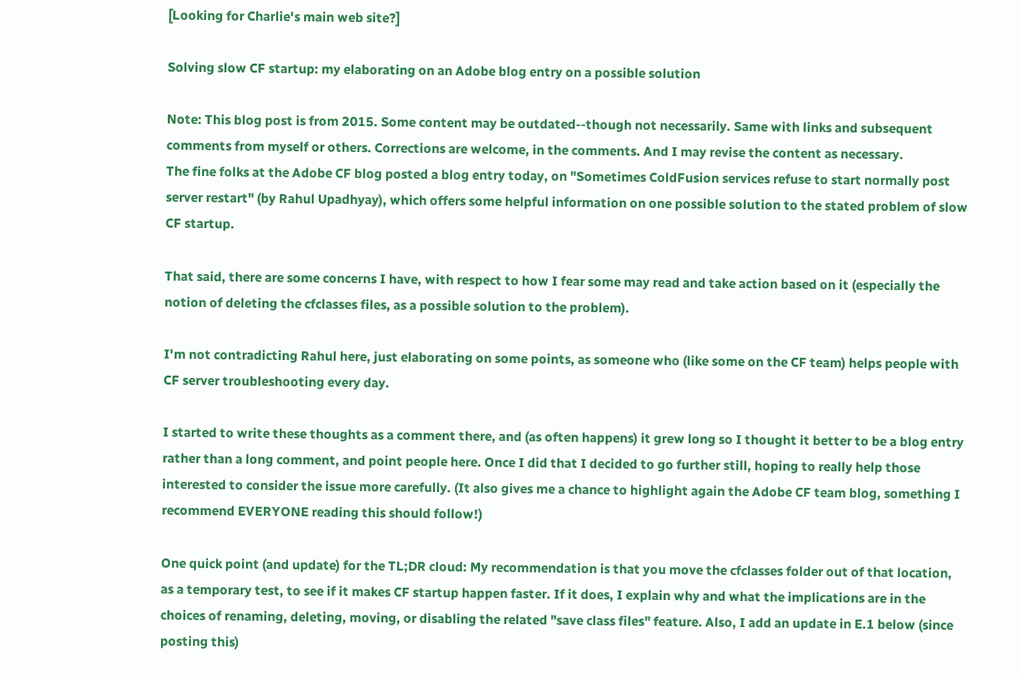[Looking for Charlie's main web site?]

Solving slow CF startup: my elaborating on an Adobe blog entry on a possible solution

Note: This blog post is from 2015. Some content may be outdated--though not necessarily. Same with links and subsequent comments from myself or others. Corrections are welcome, in the comments. And I may revise the content as necessary.
The fine folks at the Adobe CF blog posted a blog entry today, on "Sometimes ColdFusion services refuse to start normally post server restart" (by Rahul Upadhyay), which offers some helpful information on one possible solution to the stated problem of slow CF startup.

That said, there are some concerns I have, with respect to how I fear some may read and take action based on it (especially the notion of deleting the cfclasses files, as a possible solution to the problem).

I'm not contradicting Rahul here, just elaborating on some points, as someone who (like some on the CF team) helps people with CF server troubleshooting every day.

I started to write these thoughts as a comment there, and (as often happens) it grew long so I thought it better to be a blog entry rather than a long comment, and point people here. Once I did that I decided to go further still, hoping to really help those interested to consider the issue more carefully. (It also gives me a chance to highlight again the Adobe CF team blog, something I recommend EVERYONE reading this should follow!)

One quick point (and update) for the TL;DR cloud: My recommendation is that you move the cfclasses folder out of that location, as a temporary test, to see if it makes CF startup happen faster. If it does, I explain why and what the implications are in the choices of renaming, deleting, moving, or disabling the related "save class files" feature. Also, I add an update in E.1 below (since posting this)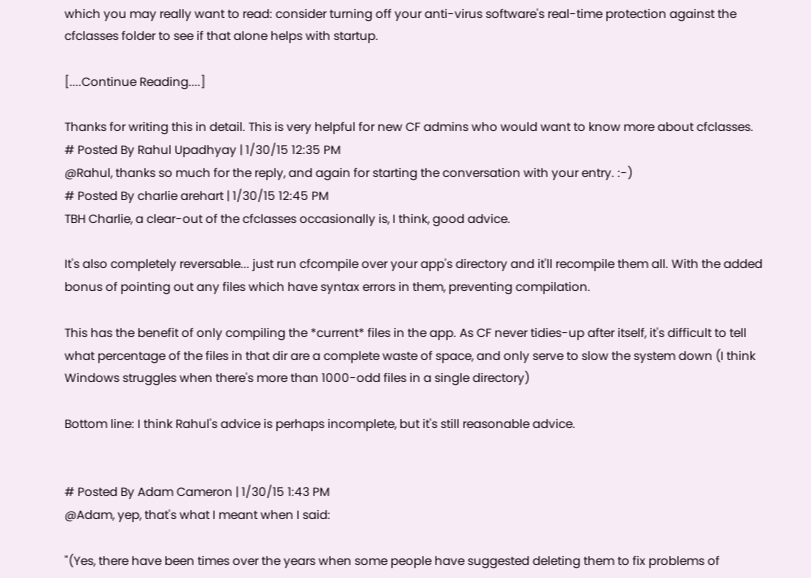which you may really want to read: consider turning off your anti-virus software's real-time protection against the cfclasses folder to see if that alone helps with startup.

[....Continue Reading....]

Thanks for writing this in detail. This is very helpful for new CF admins who would want to know more about cfclasses.
# Posted By Rahul Upadhyay | 1/30/15 12:35 PM
@Rahul, thanks so much for the reply, and again for starting the conversation with your entry. :-)
# Posted By charlie arehart | 1/30/15 12:45 PM
TBH Charlie, a clear-out of the cfclasses occasionally is, I think, good advice.

It's also completely reversable... just run cfcompile over your app's directory and it'll recompile them all. With the added bonus of pointing out any files which have syntax errors in them, preventing compilation.

This has the benefit of only compiling the *current* files in the app. As CF never tidies-up after itself, it's difficult to tell what percentage of the files in that dir are a complete waste of space, and only serve to slow the system down (I think Windows struggles when there's more than 1000-odd files in a single directory)

Bottom line: I think Rahul's advice is perhaps incomplete, but it's still reasonable advice.


# Posted By Adam Cameron | 1/30/15 1:43 PM
@Adam, yep, that's what I meant when I said:

"(Yes, there have been times over the years when some people have suggested deleting them to fix problems of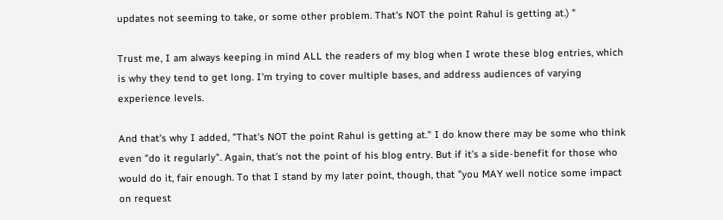updates not seeming to take, or some other problem. That's NOT the point Rahul is getting at.) "

Trust me, I am always keeping in mind ALL the readers of my blog when I wrote these blog entries, which is why they tend to get long. I'm trying to cover multiple bases, and address audiences of varying experience levels.

And that's why I added, "That's NOT the point Rahul is getting at." I do know there may be some who think even "do it regularly". Again, that's not the point of his blog entry. But if it's a side-benefit for those who would do it, fair enough. To that I stand by my later point, though, that "you MAY well notice some impact on request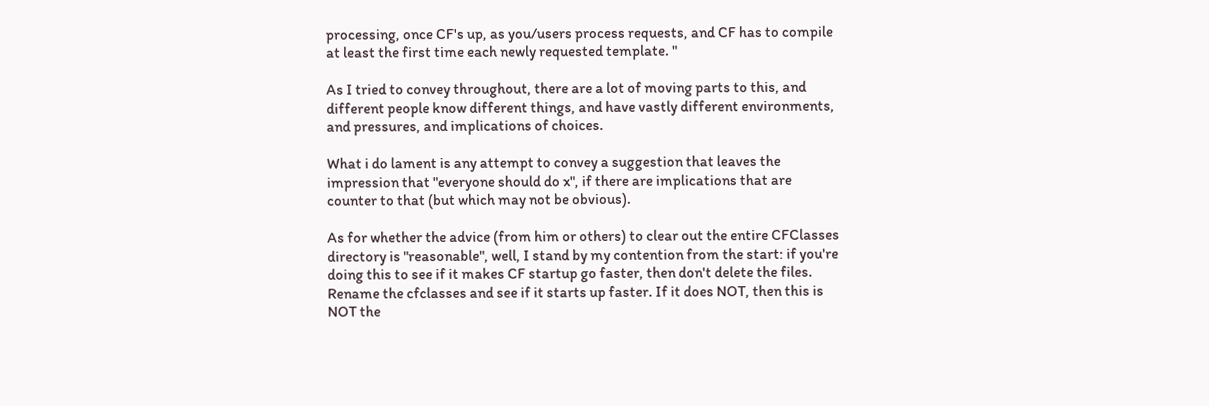processing, once CF's up, as you/users process requests, and CF has to compile at least the first time each newly requested template. "

As I tried to convey throughout, there are a lot of moving parts to this, and different people know different things, and have vastly different environments, and pressures, and implications of choices.

What i do lament is any attempt to convey a suggestion that leaves the impression that "everyone should do x", if there are implications that are counter to that (but which may not be obvious).

As for whether the advice (from him or others) to clear out the entire CFClasses directory is "reasonable", well, I stand by my contention from the start: if you're doing this to see if it makes CF startup go faster, then don't delete the files. Rename the cfclasses and see if it starts up faster. If it does NOT, then this is NOT the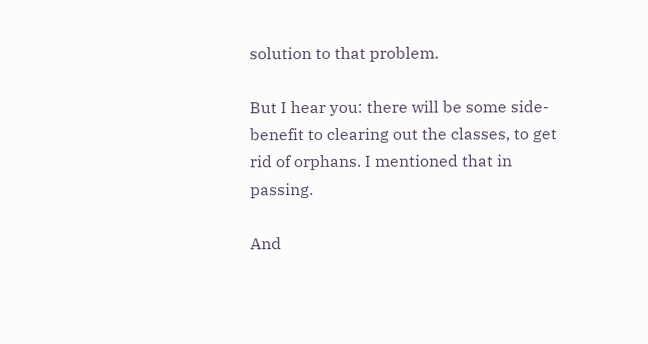solution to that problem.

But I hear you: there will be some side-benefit to clearing out the classes, to get rid of orphans. I mentioned that in passing.

And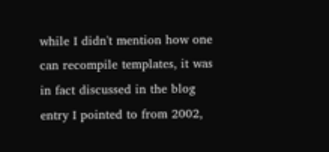while I didn't mention how one can recompile templates, it was in fact discussed in the blog entry I pointed to from 2002,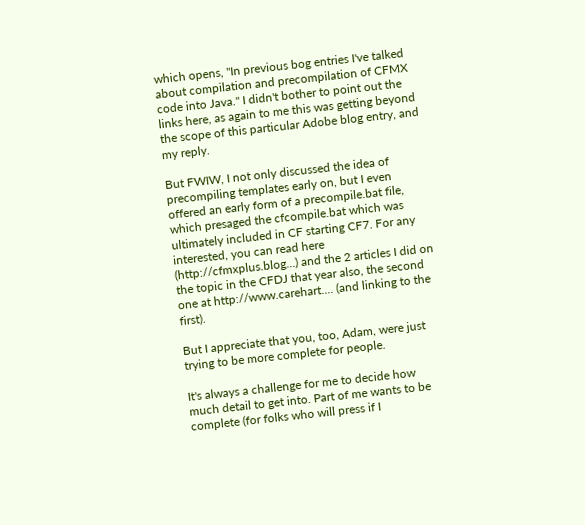which opens, "In previous bog entries I've talked about compilation and precompilation of CFMX code into Java." I didn't bother to point out the links here, as again to me this was getting beyond the scope of this particular Adobe blog entry, and my reply.

But FWIW, I not only discussed the idea of precompiling templates early on, but I even offered an early form of a precompile.bat file, which presaged the cfcompile.bat which was ultimately included in CF starting CF7. For any interested, you can read here (http://cfmxplus.blog...) and the 2 articles I did on the topic in the CFDJ that year also, the second one at http://www.carehart.... (and linking to the first).

But I appreciate that you, too, Adam, were just trying to be more complete for people.

It's always a challenge for me to decide how much detail to get into. Part of me wants to be complete (for folks who will press if I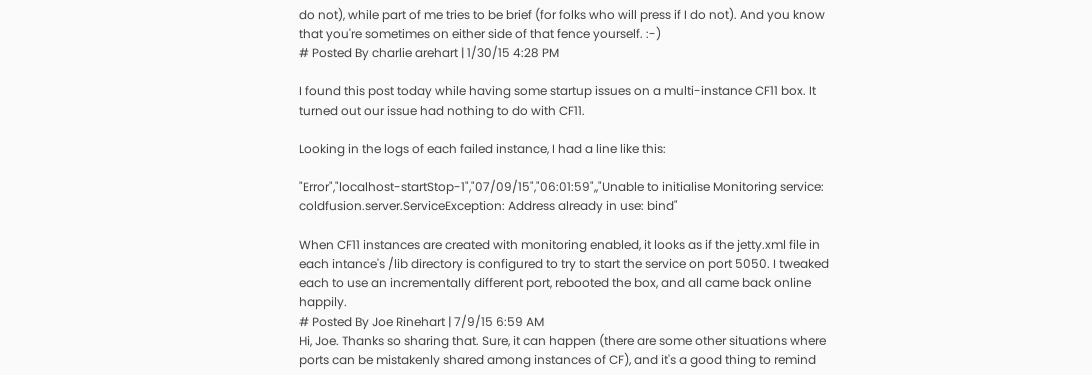do not), while part of me tries to be brief (for folks who will press if I do not). And you know that you're sometimes on either side of that fence yourself. :-)
# Posted By charlie arehart | 1/30/15 4:28 PM

I found this post today while having some startup issues on a multi-instance CF11 box. It turned out our issue had nothing to do with CF11.

Looking in the logs of each failed instance, I had a line like this:

"Error","localhost-startStop-1","07/09/15","06:01:59",,"Unable to initialise Monitoring service: coldfusion.server.ServiceException: Address already in use: bind"

When CF11 instances are created with monitoring enabled, it looks as if the jetty.xml file in each intance's /lib directory is configured to try to start the service on port 5050. I tweaked each to use an incrementally different port, rebooted the box, and all came back online happily.
# Posted By Joe Rinehart | 7/9/15 6:59 AM
Hi, Joe. Thanks so sharing that. Sure, it can happen (there are some other situations where ports can be mistakenly shared among instances of CF), and it's a good thing to remind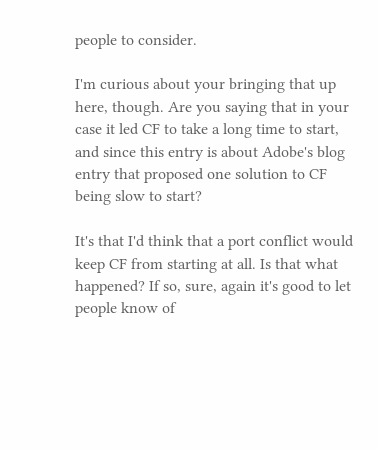people to consider.

I'm curious about your bringing that up here, though. Are you saying that in your case it led CF to take a long time to start, and since this entry is about Adobe's blog entry that proposed one solution to CF being slow to start?

It's that I'd think that a port conflict would keep CF from starting at all. Is that what happened? If so, sure, again it's good to let people know of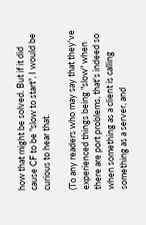how that might be solved. But if it did cause CF to be "slow to start", I would be curious to hear that.

(To any readers who may say that they've experienced things being "slow" when there are port problems, that's indeed so when something as a client is calling something as a server, and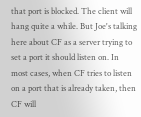that port is blocked. The client will hang quite a while. But Joe's talking here about CF as a server trying to set a port it should listen on. In most cases, when CF tries to listen on a port that is already taken, then CF will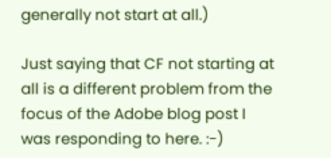generally not start at all.)

Just saying that CF not starting at all is a different problem from the focus of the Adobe blog post I was responding to here. :-)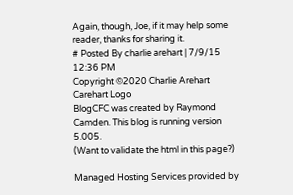Again, though, Joe, if it may help some reader, thanks for sharing it.
# Posted By charlie arehart | 7/9/15 12:36 PM
Copyright ©2020 Charlie Arehart
Carehart Logo
BlogCFC was created by Raymond Camden. This blog is running version 5.005.
(Want to validate the html in this page?)

Managed Hosting Services provided by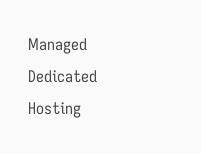Managed Dedicated Hosting